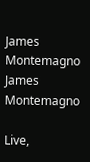James Montemagno
James Montemagno

Live,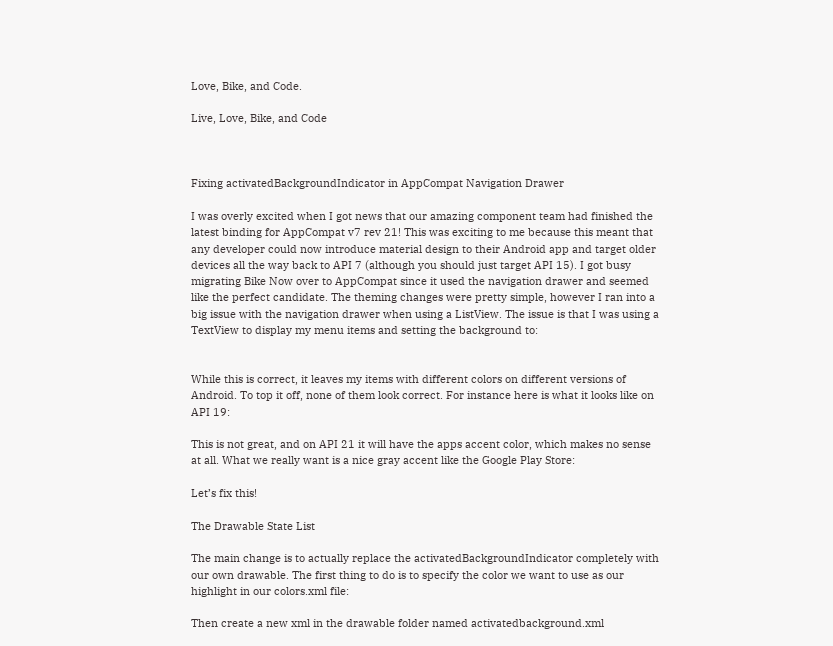Love, Bike, and Code.

Live, Love, Bike, and Code



Fixing activatedBackgroundIndicator in AppCompat Navigation Drawer

I was overly excited when I got news that our amazing component team had finished the latest binding for AppCompat v7 rev 21! This was exciting to me because this meant that any developer could now introduce material design to their Android app and target older devices all the way back to API 7 (although you should just target API 15). I got busy migrating Bike Now over to AppCompat since it used the navigation drawer and seemed like the perfect candidate. The theming changes were pretty simple, however I ran into a big issue with the navigation drawer when using a ListView. The issue is that I was using a TextView to display my menu items and setting the background to:


While this is correct, it leaves my items with different colors on different versions of Android. To top it off, none of them look correct. For instance here is what it looks like on API 19:

This is not great, and on API 21 it will have the apps accent color, which makes no sense at all. What we really want is a nice gray accent like the Google Play Store:

Let’s fix this!

The Drawable State List

The main change is to actually replace the activatedBackgroundIndicator completely with our own drawable. The first thing to do is to specify the color we want to use as our highlight in our colors.xml file:

Then create a new xml in the drawable folder named activatedbackground.xml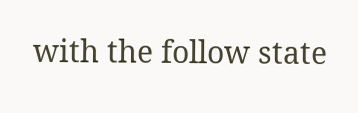with the follow state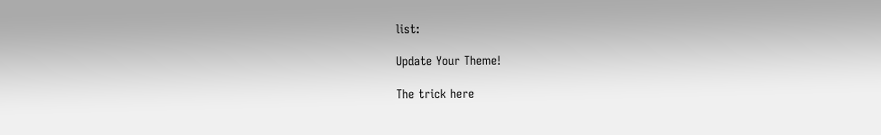list:

Update Your Theme!

The trick here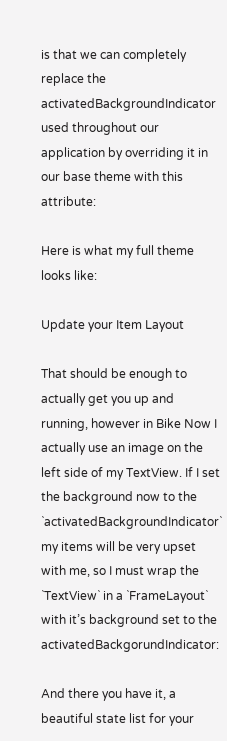is that we can completely replace the activatedBackgroundIndicator used throughout our application by overriding it in our base theme with this attribute:

Here is what my full theme looks like:

Update your Item Layout

That should be enough to actually get you up and running, however in Bike Now I actually use an image on the left side of my TextView. If I set the background now to the `activatedBackgroundIndicator` my items will be very upset with me, so I must wrap the `TextView` in a `FrameLayout` with it’s background set to the activatedBackgorundIndicator:

And there you have it, a beautiful state list for your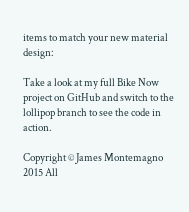items to match your new material design:

Take a look at my full Bike Now project on GitHub and switch to the lollipop branch to see the code in action.

Copyright © James Montemagno 2015 All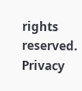rights reserved. Privacy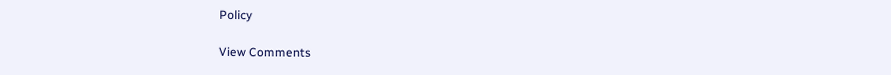Policy

View Comments